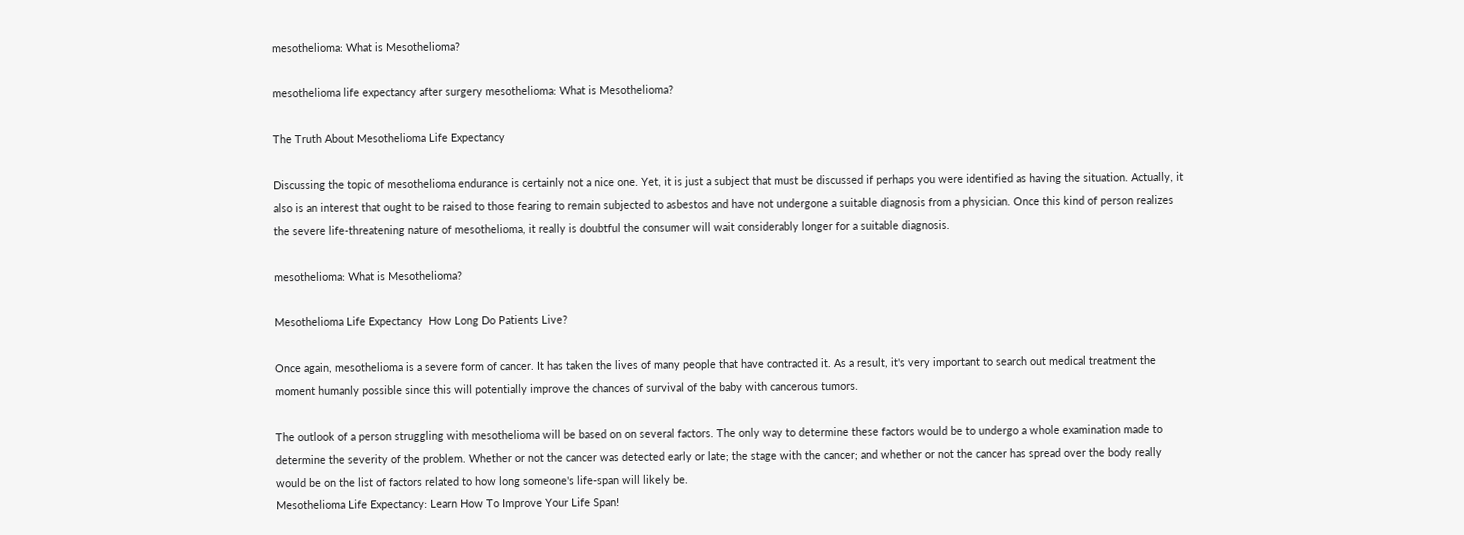mesothelioma: What is Mesothelioma?

mesothelioma life expectancy after surgery mesothelioma: What is Mesothelioma?

The Truth About Mesothelioma Life Expectancy

Discussing the topic of mesothelioma endurance is certainly not a nice one. Yet, it is just a subject that must be discussed if perhaps you were identified as having the situation. Actually, it also is an interest that ought to be raised to those fearing to remain subjected to asbestos and have not undergone a suitable diagnosis from a physician. Once this kind of person realizes the severe life-threatening nature of mesothelioma, it really is doubtful the consumer will wait considerably longer for a suitable diagnosis.

mesothelioma: What is Mesothelioma?

Mesothelioma Life Expectancy  How Long Do Patients Live?

Once again, mesothelioma is a severe form of cancer. It has taken the lives of many people that have contracted it. As a result, it's very important to search out medical treatment the moment humanly possible since this will potentially improve the chances of survival of the baby with cancerous tumors.

The outlook of a person struggling with mesothelioma will be based on on several factors. The only way to determine these factors would be to undergo a whole examination made to determine the severity of the problem. Whether or not the cancer was detected early or late; the stage with the cancer; and whether or not the cancer has spread over the body really would be on the list of factors related to how long someone's life-span will likely be.
Mesothelioma Life Expectancy: Learn How To Improve Your Life Span!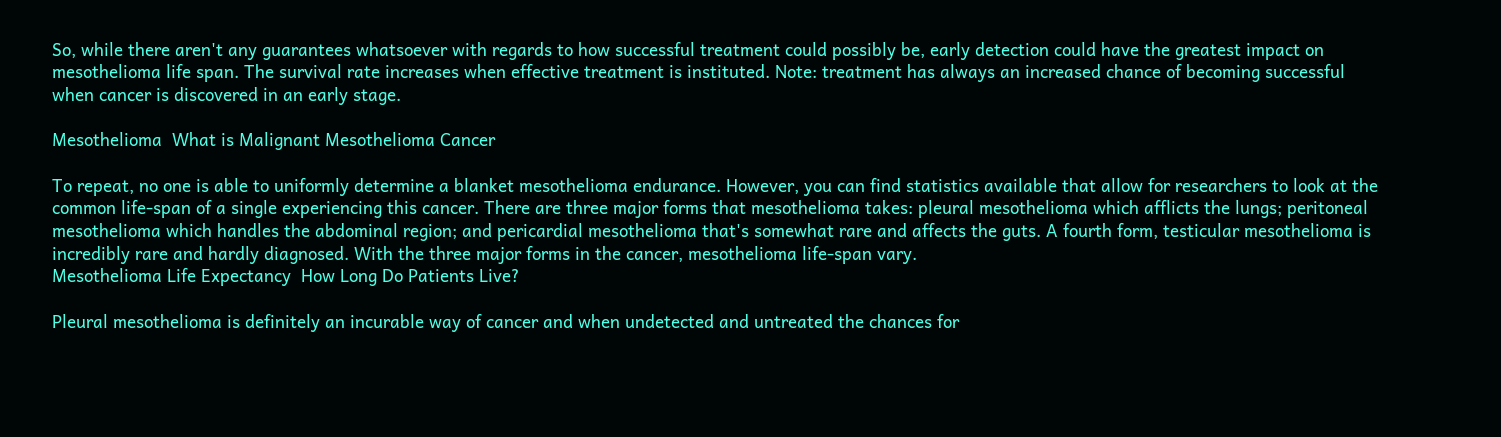So, while there aren't any guarantees whatsoever with regards to how successful treatment could possibly be, early detection could have the greatest impact on mesothelioma life span. The survival rate increases when effective treatment is instituted. Note: treatment has always an increased chance of becoming successful when cancer is discovered in an early stage.

Mesothelioma  What is Malignant Mesothelioma Cancer

To repeat, no one is able to uniformly determine a blanket mesothelioma endurance. However, you can find statistics available that allow for researchers to look at the common life-span of a single experiencing this cancer. There are three major forms that mesothelioma takes: pleural mesothelioma which afflicts the lungs; peritoneal mesothelioma which handles the abdominal region; and pericardial mesothelioma that's somewhat rare and affects the guts. A fourth form, testicular mesothelioma is incredibly rare and hardly diagnosed. With the three major forms in the cancer, mesothelioma life-span vary.
Mesothelioma Life Expectancy  How Long Do Patients Live?

Pleural mesothelioma is definitely an incurable way of cancer and when undetected and untreated the chances for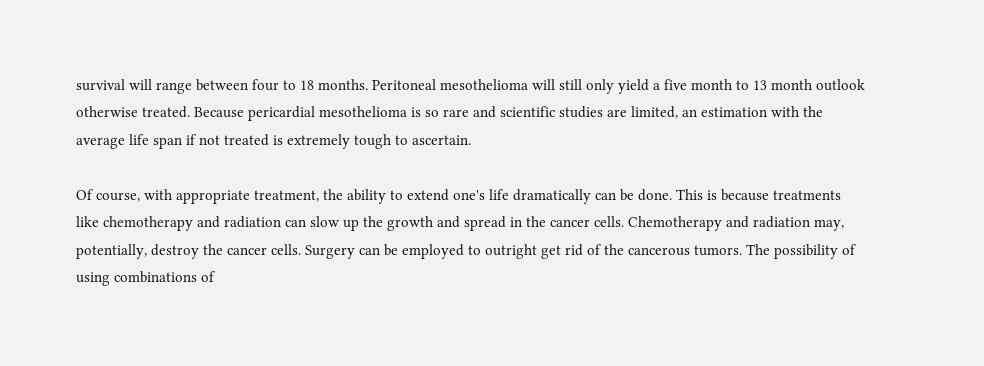survival will range between four to 18 months. Peritoneal mesothelioma will still only yield a five month to 13 month outlook otherwise treated. Because pericardial mesothelioma is so rare and scientific studies are limited, an estimation with the average life span if not treated is extremely tough to ascertain.

Of course, with appropriate treatment, the ability to extend one's life dramatically can be done. This is because treatments like chemotherapy and radiation can slow up the growth and spread in the cancer cells. Chemotherapy and radiation may, potentially, destroy the cancer cells. Surgery can be employed to outright get rid of the cancerous tumors. The possibility of using combinations of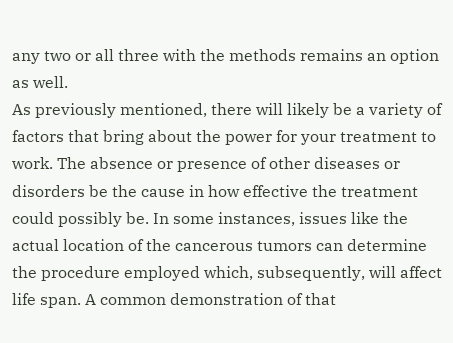any two or all three with the methods remains an option as well.
As previously mentioned, there will likely be a variety of factors that bring about the power for your treatment to work. The absence or presence of other diseases or disorders be the cause in how effective the treatment could possibly be. In some instances, issues like the actual location of the cancerous tumors can determine the procedure employed which, subsequently, will affect life span. A common demonstration of that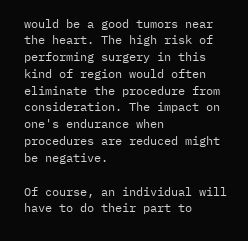would be a good tumors near the heart. The high risk of performing surgery in this kind of region would often eliminate the procedure from consideration. The impact on one's endurance when procedures are reduced might be negative.

Of course, an individual will have to do their part to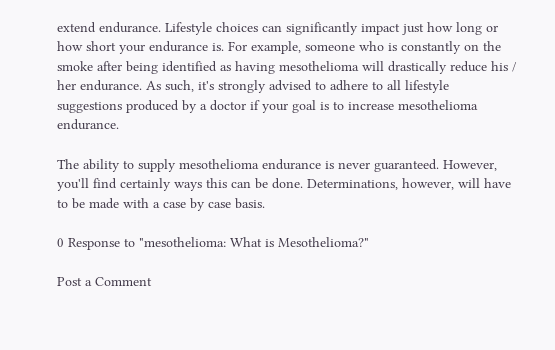extend endurance. Lifestyle choices can significantly impact just how long or how short your endurance is. For example, someone who is constantly on the smoke after being identified as having mesothelioma will drastically reduce his / her endurance. As such, it's strongly advised to adhere to all lifestyle suggestions produced by a doctor if your goal is to increase mesothelioma endurance.

The ability to supply mesothelioma endurance is never guaranteed. However, you'll find certainly ways this can be done. Determinations, however, will have to be made with a case by case basis.

0 Response to "mesothelioma: What is Mesothelioma?"

Post a Comment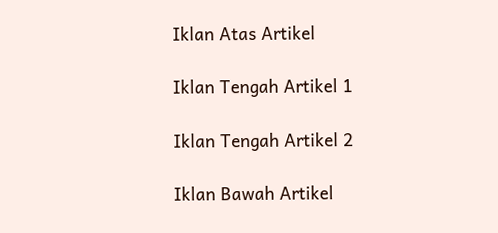Iklan Atas Artikel

Iklan Tengah Artikel 1

Iklan Tengah Artikel 2

Iklan Bawah Artikel